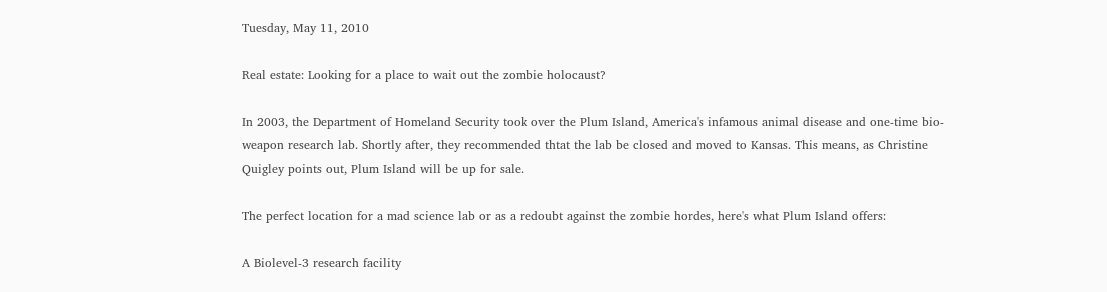Tuesday, May 11, 2010

Real estate: Looking for a place to wait out the zombie holocaust?

In 2003, the Department of Homeland Security took over the Plum Island, America's infamous animal disease and one-time bio-weapon research lab. Shortly after, they recommended thtat the lab be closed and moved to Kansas. This means, as Christine Quigley points out, Plum Island will be up for sale.

The perfect location for a mad science lab or as a redoubt against the zombie hordes, here's what Plum Island offers:

A Biolevel-3 research facility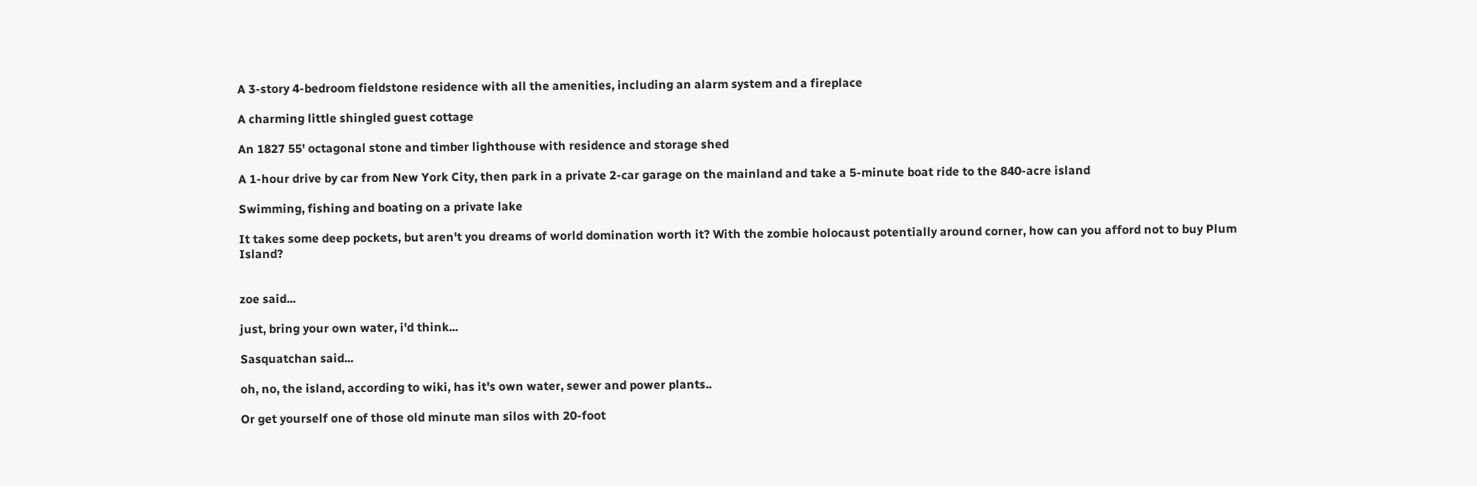A 3-story 4-bedroom fieldstone residence with all the amenities, including an alarm system and a fireplace

A charming little shingled guest cottage

An 1827 55' octagonal stone and timber lighthouse with residence and storage shed

A 1-hour drive by car from New York City, then park in a private 2-car garage on the mainland and take a 5-minute boat ride to the 840-acre island

Swimming, fishing and boating on a private lake

It takes some deep pockets, but aren't you dreams of world domination worth it? With the zombie holocaust potentially around corner, how can you afford not to buy Plum Island?


zoe said...

just, bring your own water, i'd think...

Sasquatchan said...

oh, no, the island, according to wiki, has it's own water, sewer and power plants..

Or get yourself one of those old minute man silos with 20-foot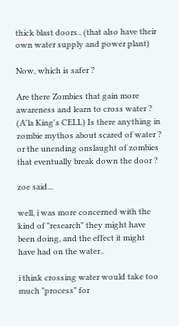thick blast doors.. (that also have their own water supply and power plant)

Now, which is safer ?

Are there Zombies that gain more awareness and learn to cross water ? (A'la King's CELL) Is there anything in zombie mythos about scared of water ? or the unending onslaught of zombies that eventually break down the door ?

zoe said...

well, i was more concerned with the kind of "research" they might have been doing, and the effect it might have had on the water..

i think crossing water would take too much "process" for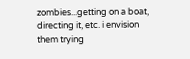zombies...getting on a boat, directing it, etc. i envision them trying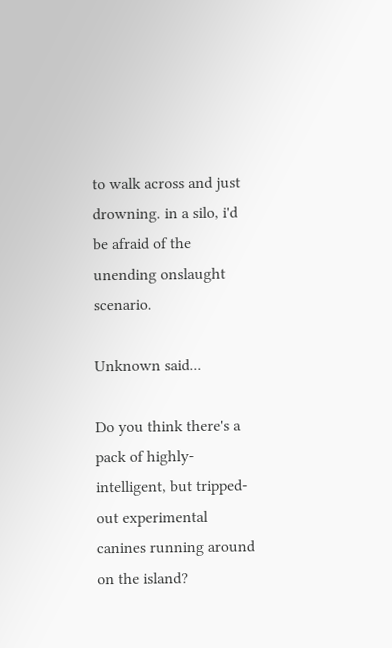to walk across and just drowning. in a silo, i'd be afraid of the unending onslaught scenario.

Unknown said...

Do you think there's a pack of highly-intelligent, but tripped-out experimental canines running around on the island?